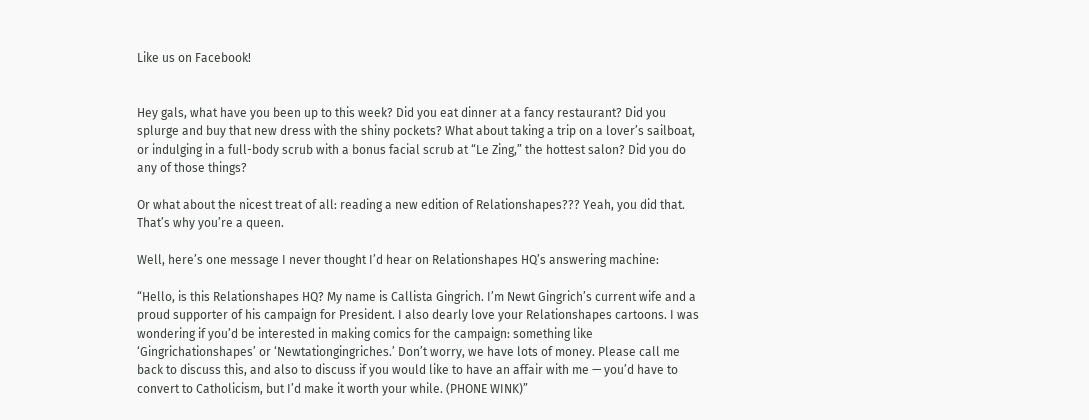Like us on Facebook!


Hey gals, what have you been up to this week? Did you eat dinner at a fancy restaurant? Did you splurge and buy that new dress with the shiny pockets? What about taking a trip on a lover’s sailboat, or indulging in a full-body scrub with a bonus facial scrub at “Le Zing,” the hottest salon? Did you do any of those things?

Or what about the nicest treat of all: reading a new edition of Relationshapes??? Yeah, you did that. That’s why you’re a queen.

Well, here’s one message I never thought I’d hear on Relationshapes HQ’s answering machine:

“Hello, is this Relationshapes HQ? My name is Callista Gingrich. I’m Newt Gingrich’s current wife and a proud supporter of his campaign for President. I also dearly love your Relationshapes cartoons. I was wondering if you’d be interested in making comics for the campaign: something like ‘Gingrichationshapes’ or ‘Newtationgingriches.’ Don’t worry, we have lots of money. Please call me back to discuss this, and also to discuss if you would like to have an affair with me — you’d have to convert to Catholicism, but I’d make it worth your while. (PHONE WINK)”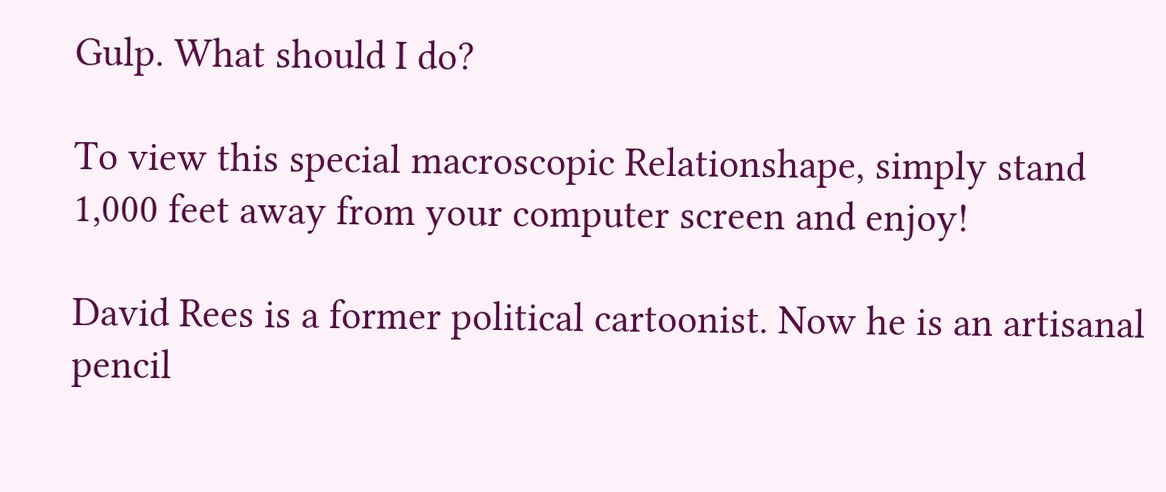Gulp. What should I do?

To view this special macroscopic Relationshape, simply stand 1,000 feet away from your computer screen and enjoy!

David Rees is a former political cartoonist. Now he is an artisanal pencil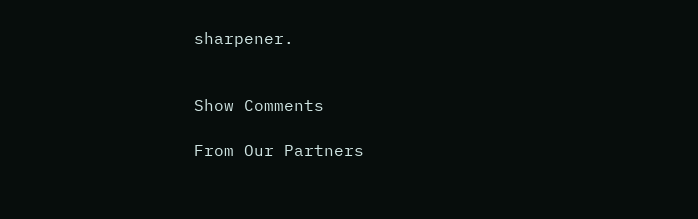sharpener.


Show Comments

From Our Partners